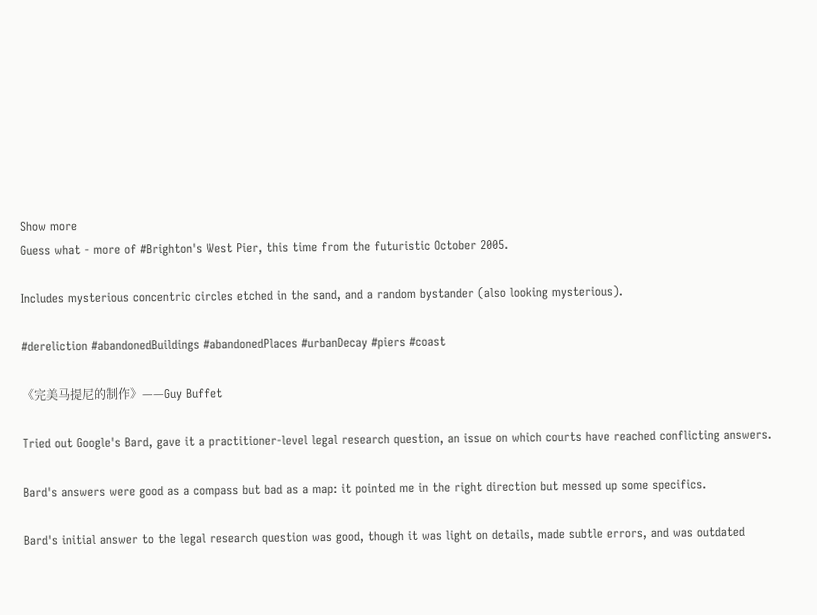Show more
Guess what - more of #Brighton's West Pier, this time from the futuristic October 2005.

Includes mysterious concentric circles etched in the sand, and a random bystander (also looking mysterious).

#dereliction #abandonedBuildings #abandonedPlaces #urbanDecay #piers #coast

《完美马提尼的制作》——Guy Buffet

Tried out Google's Bard, gave it a practitioner-level legal research question, an issue on which courts have reached conflicting answers.

Bard's answers were good as a compass but bad as a map: it pointed me in the right direction but messed up some specifics.

Bard's initial answer to the legal research question was good, though it was light on details, made subtle errors, and was outdated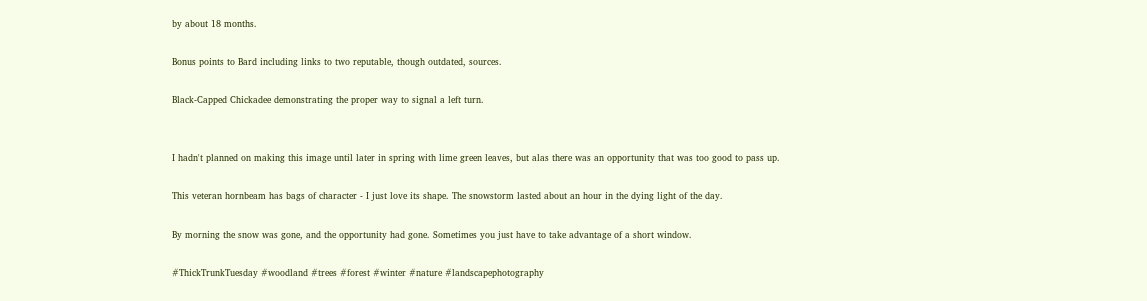by about 18 months.

Bonus points to Bard including links to two reputable, though outdated, sources.

Black-Capped Chickadee demonstrating the proper way to signal a left turn.


I hadn't planned on making this image until later in spring with lime green leaves, but alas there was an opportunity that was too good to pass up.

This veteran hornbeam has bags of character - I just love its shape. The snowstorm lasted about an hour in the dying light of the day.

By morning the snow was gone, and the opportunity had gone. Sometimes you just have to take advantage of a short window.

#ThickTrunkTuesday #woodland #trees #forest #winter #nature #landscapephotography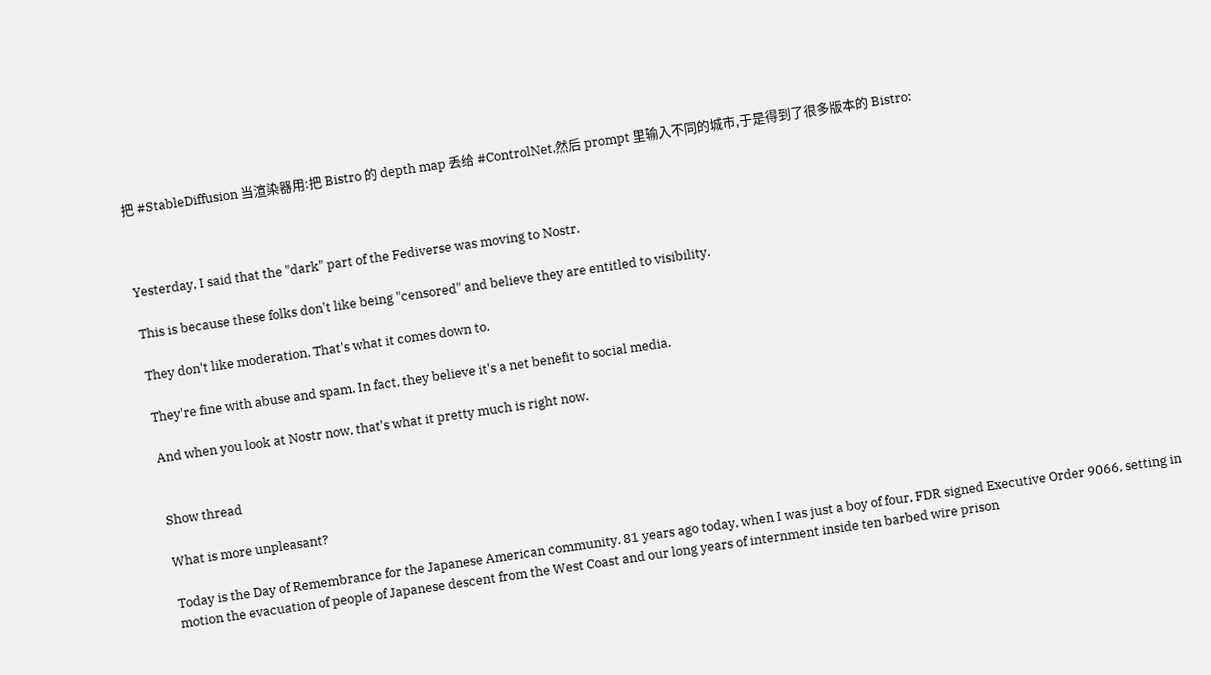把 #StableDiffusion 当渲染器用:把 Bistro 的 depth map 丢给 #ControlNet,然后 prompt 里输入不同的城市,于是得到了很多版本的 Bistro:



Yesterday, I said that the "dark" part of the Fediverse was moving to Nostr.

This is because these folks don't like being "censored" and believe they are entitled to visibility.

They don't like moderation. That's what it comes down to.

They're fine with abuse and spam. In fact, they believe it's a net benefit to social media.

And when you look at Nostr now, that's what it pretty much is right now.


Show thread

What is more unpleasant?

Today is the Day of Remembrance for the Japanese American community. 81 years ago today, when I was just a boy of four, FDR signed Executive Order 9066, setting in motion the evacuation of people of Japanese descent from the West Coast and our long years of internment inside ten barbed wire prison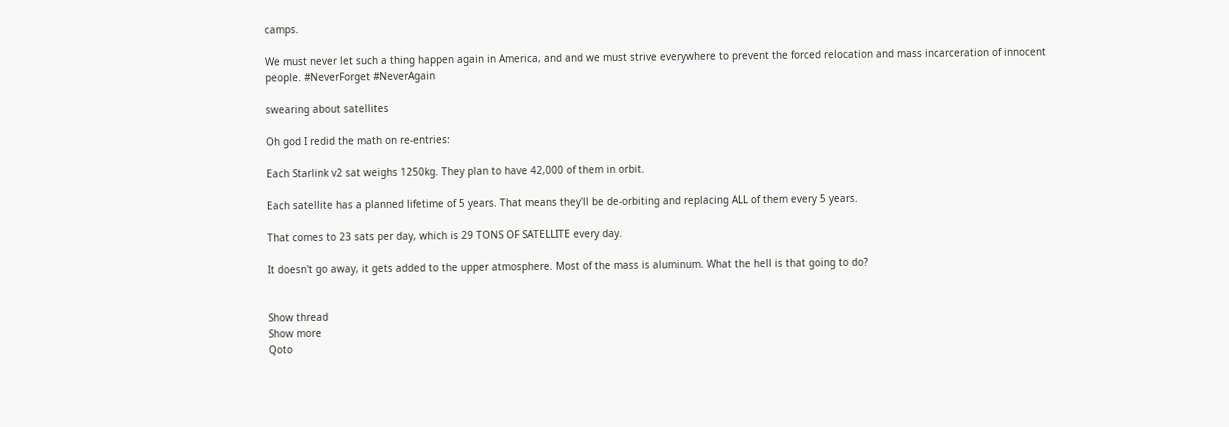camps.

We must never let such a thing happen again in America, and and we must strive everywhere to prevent the forced relocation and mass incarceration of innocent people. #NeverForget #NeverAgain

swearing about satellites

Oh god I redid the math on re-entries:

Each Starlink v2 sat weighs 1250kg. They plan to have 42,000 of them in orbit.

Each satellite has a planned lifetime of 5 years. That means they'll be de-orbiting and replacing ALL of them every 5 years.

That comes to 23 sats per day, which is 29 TONS OF SATELLITE every day.

It doesn't go away, it gets added to the upper atmosphere. Most of the mass is aluminum. What the hell is that going to do?


Show thread
Show more
Qoto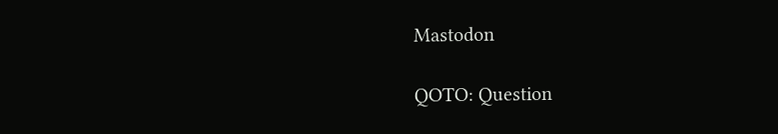Mastodon

QOTO: Question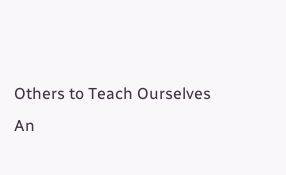Others to Teach Ourselves
An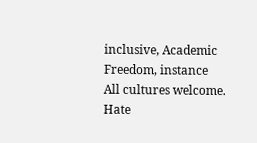inclusive, Academic Freedom, instance
All cultures welcome.
Hate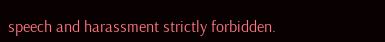speech and harassment strictly forbidden.